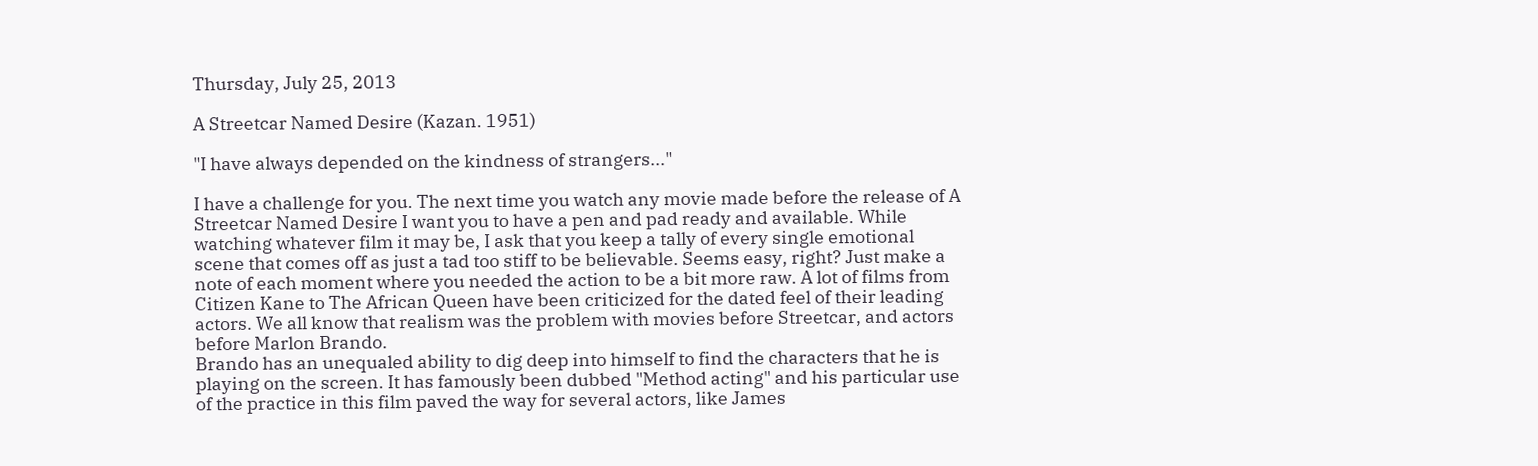Thursday, July 25, 2013

A Streetcar Named Desire (Kazan. 1951)

"I have always depended on the kindness of strangers..."

I have a challenge for you. The next time you watch any movie made before the release of A Streetcar Named Desire I want you to have a pen and pad ready and available. While watching whatever film it may be, I ask that you keep a tally of every single emotional scene that comes off as just a tad too stiff to be believable. Seems easy, right? Just make a note of each moment where you needed the action to be a bit more raw. A lot of films from Citizen Kane to The African Queen have been criticized for the dated feel of their leading actors. We all know that realism was the problem with movies before Streetcar, and actors before Marlon Brando.
Brando has an unequaled ability to dig deep into himself to find the characters that he is playing on the screen. It has famously been dubbed "Method acting" and his particular use of the practice in this film paved the way for several actors, like James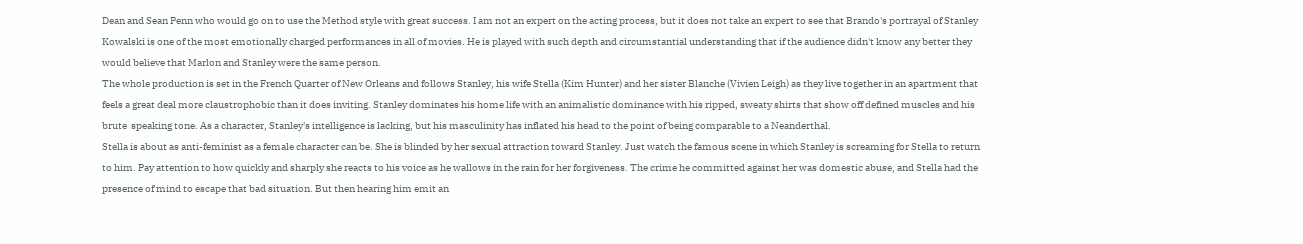Dean and Sean Penn who would go on to use the Method style with great success. I am not an expert on the acting process, but it does not take an expert to see that Brando's portrayal of Stanley Kowalski is one of the most emotionally charged performances in all of movies. He is played with such depth and circumstantial understanding that if the audience didn't know any better they would believe that Marlon and Stanley were the same person.
The whole production is set in the French Quarter of New Orleans and follows Stanley, his wife Stella (Kim Hunter) and her sister Blanche (Vivien Leigh) as they live together in an apartment that feels a great deal more claustrophobic than it does inviting. Stanley dominates his home life with an animalistic dominance with his ripped, sweaty shirts that show off defined muscles and his brute  speaking tone. As a character, Stanley's intelligence is lacking, but his masculinity has inflated his head to the point of being comparable to a Neanderthal.
Stella is about as anti-feminist as a female character can be. She is blinded by her sexual attraction toward Stanley. Just watch the famous scene in which Stanley is screaming for Stella to return to him. Pay attention to how quickly and sharply she reacts to his voice as he wallows in the rain for her forgiveness. The crime he committed against her was domestic abuse, and Stella had the presence of mind to escape that bad situation. But then hearing him emit an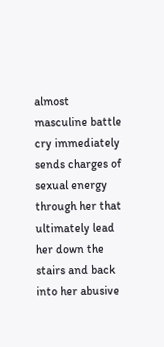almost masculine battle cry immediately sends charges of sexual energy through her that ultimately lead her down the stairs and back into her abusive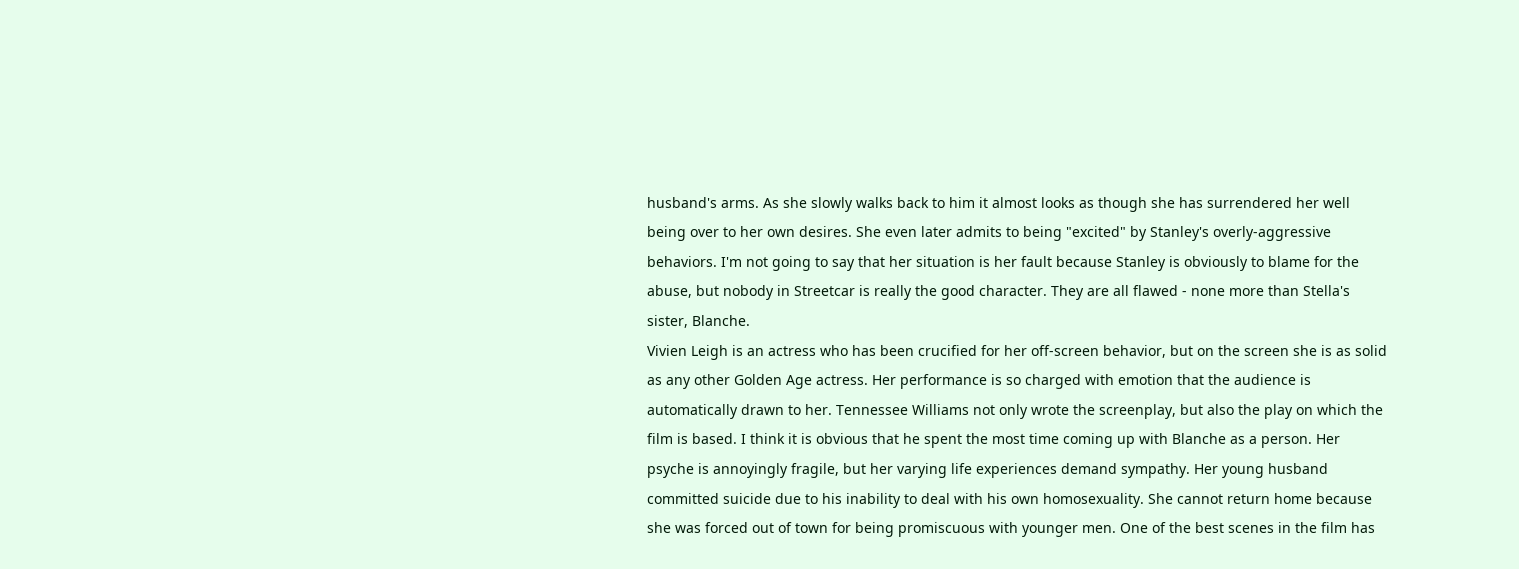husband's arms. As she slowly walks back to him it almost looks as though she has surrendered her well being over to her own desires. She even later admits to being "excited" by Stanley's overly-aggressive behaviors. I'm not going to say that her situation is her fault because Stanley is obviously to blame for the abuse, but nobody in Streetcar is really the good character. They are all flawed - none more than Stella's sister, Blanche.
Vivien Leigh is an actress who has been crucified for her off-screen behavior, but on the screen she is as solid as any other Golden Age actress. Her performance is so charged with emotion that the audience is automatically drawn to her. Tennessee Williams not only wrote the screenplay, but also the play on which the film is based. I think it is obvious that he spent the most time coming up with Blanche as a person. Her psyche is annoyingly fragile, but her varying life experiences demand sympathy. Her young husband committed suicide due to his inability to deal with his own homosexuality. She cannot return home because she was forced out of town for being promiscuous with younger men. One of the best scenes in the film has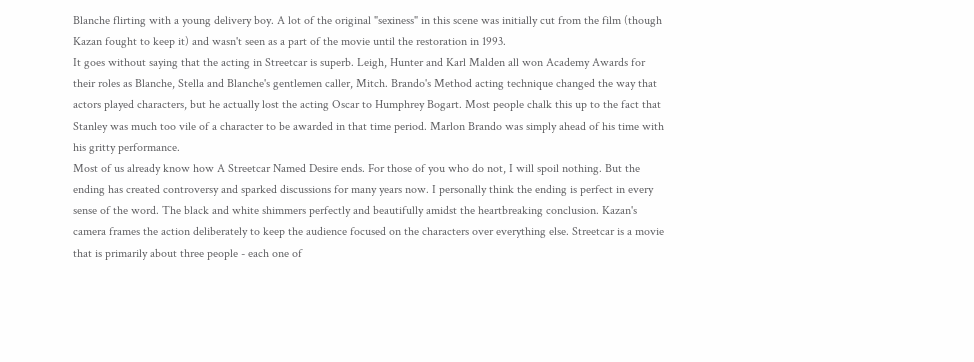Blanche flirting with a young delivery boy. A lot of the original "sexiness" in this scene was initially cut from the film (though Kazan fought to keep it) and wasn't seen as a part of the movie until the restoration in 1993.
It goes without saying that the acting in Streetcar is superb. Leigh, Hunter and Karl Malden all won Academy Awards for their roles as Blanche, Stella and Blanche's gentlemen caller, Mitch. Brando's Method acting technique changed the way that actors played characters, but he actually lost the acting Oscar to Humphrey Bogart. Most people chalk this up to the fact that Stanley was much too vile of a character to be awarded in that time period. Marlon Brando was simply ahead of his time with his gritty performance.
Most of us already know how A Streetcar Named Desire ends. For those of you who do not, I will spoil nothing. But the ending has created controversy and sparked discussions for many years now. I personally think the ending is perfect in every sense of the word. The black and white shimmers perfectly and beautifully amidst the heartbreaking conclusion. Kazan's camera frames the action deliberately to keep the audience focused on the characters over everything else. Streetcar is a movie that is primarily about three people - each one of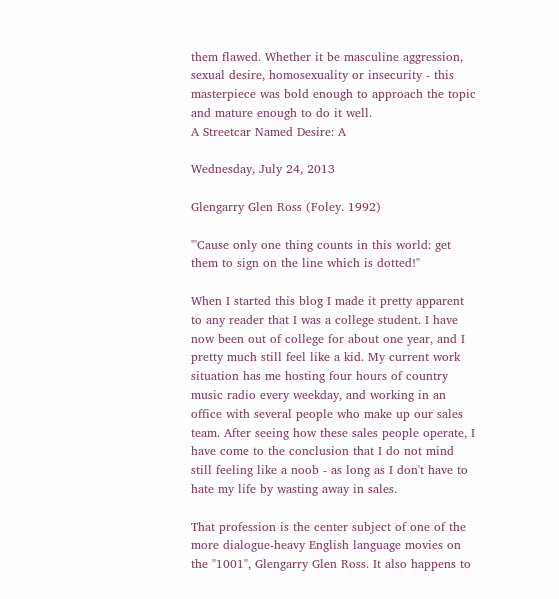them flawed. Whether it be masculine aggression, sexual desire, homosexuality or insecurity - this masterpiece was bold enough to approach the topic and mature enough to do it well.
A Streetcar Named Desire: A

Wednesday, July 24, 2013

Glengarry Glen Ross (Foley. 1992)

"'Cause only one thing counts in this world: get them to sign on the line which is dotted!"

When I started this blog I made it pretty apparent to any reader that I was a college student. I have now been out of college for about one year, and I pretty much still feel like a kid. My current work situation has me hosting four hours of country music radio every weekday, and working in an office with several people who make up our sales team. After seeing how these sales people operate, I have come to the conclusion that I do not mind still feeling like a noob - as long as I don't have to hate my life by wasting away in sales.

That profession is the center subject of one of the more dialogue-heavy English language movies on the "1001", Glengarry Glen Ross. It also happens to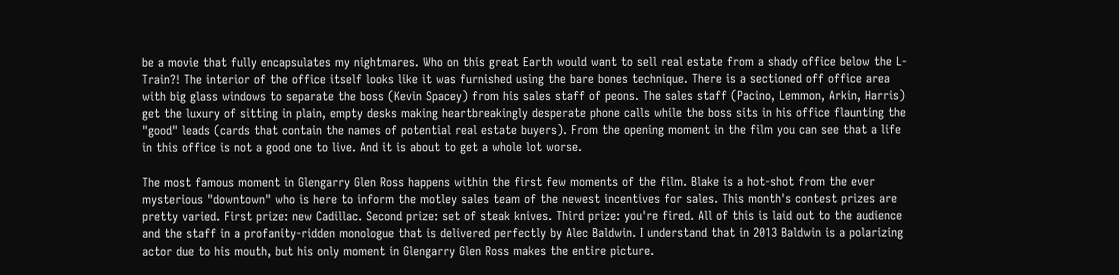be a movie that fully encapsulates my nightmares. Who on this great Earth would want to sell real estate from a shady office below the L-Train?! The interior of the office itself looks like it was furnished using the bare bones technique. There is a sectioned off office area with big glass windows to separate the boss (Kevin Spacey) from his sales staff of peons. The sales staff (Pacino, Lemmon, Arkin, Harris) get the luxury of sitting in plain, empty desks making heartbreakingly desperate phone calls while the boss sits in his office flaunting the "good" leads (cards that contain the names of potential real estate buyers). From the opening moment in the film you can see that a life in this office is not a good one to live. And it is about to get a whole lot worse.

The most famous moment in Glengarry Glen Ross happens within the first few moments of the film. Blake is a hot-shot from the ever mysterious "downtown" who is here to inform the motley sales team of the newest incentives for sales. This month's contest prizes are pretty varied. First prize: new Cadillac. Second prize: set of steak knives. Third prize: you're fired. All of this is laid out to the audience and the staff in a profanity-ridden monologue that is delivered perfectly by Alec Baldwin. I understand that in 2013 Baldwin is a polarizing actor due to his mouth, but his only moment in Glengarry Glen Ross makes the entire picture.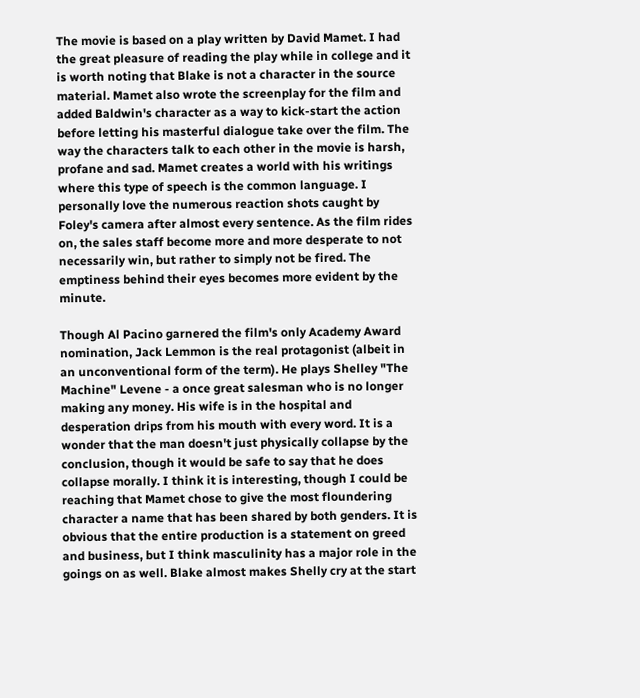The movie is based on a play written by David Mamet. I had the great pleasure of reading the play while in college and it is worth noting that Blake is not a character in the source material. Mamet also wrote the screenplay for the film and added Baldwin's character as a way to kick-start the action before letting his masterful dialogue take over the film. The way the characters talk to each other in the movie is harsh, profane and sad. Mamet creates a world with his writings where this type of speech is the common language. I personally love the numerous reaction shots caught by Foley's camera after almost every sentence. As the film rides on, the sales staff become more and more desperate to not necessarily win, but rather to simply not be fired. The emptiness behind their eyes becomes more evident by the minute.

Though Al Pacino garnered the film's only Academy Award nomination, Jack Lemmon is the real protagonist (albeit in an unconventional form of the term). He plays Shelley "The Machine" Levene - a once great salesman who is no longer making any money. His wife is in the hospital and desperation drips from his mouth with every word. It is a wonder that the man doesn't just physically collapse by the conclusion, though it would be safe to say that he does collapse morally. I think it is interesting, though I could be reaching that Mamet chose to give the most floundering character a name that has been shared by both genders. It is obvious that the entire production is a statement on greed and business, but I think masculinity has a major role in the goings on as well. Blake almost makes Shelly cry at the start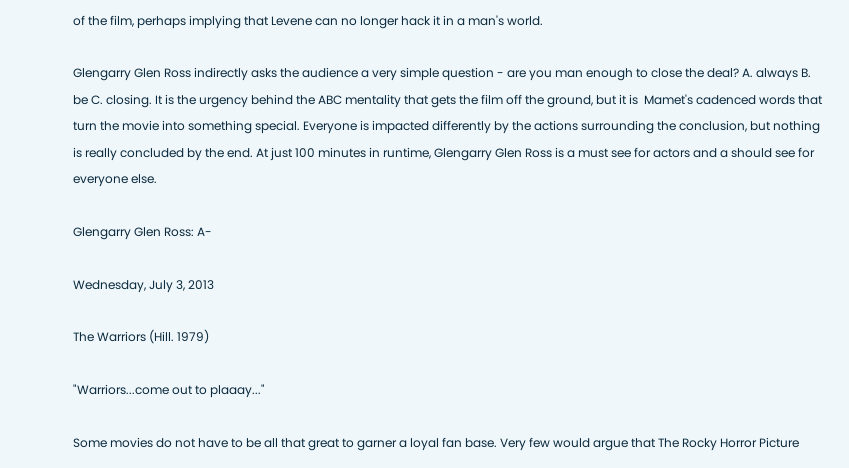of the film, perhaps implying that Levene can no longer hack it in a man's world.

Glengarry Glen Ross indirectly asks the audience a very simple question - are you man enough to close the deal? A. always B. be C. closing. It is the urgency behind the ABC mentality that gets the film off the ground, but it is  Mamet's cadenced words that turn the movie into something special. Everyone is impacted differently by the actions surrounding the conclusion, but nothing is really concluded by the end. At just 100 minutes in runtime, Glengarry Glen Ross is a must see for actors and a should see for everyone else.

Glengarry Glen Ross: A-

Wednesday, July 3, 2013

The Warriors (Hill. 1979)

"Warriors...come out to plaaay..."

Some movies do not have to be all that great to garner a loyal fan base. Very few would argue that The Rocky Horror Picture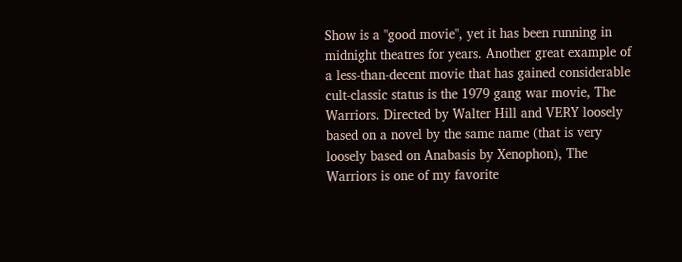Show is a "good movie", yet it has been running in midnight theatres for years. Another great example of a less-than-decent movie that has gained considerable cult-classic status is the 1979 gang war movie, The Warriors. Directed by Walter Hill and VERY loosely based on a novel by the same name (that is very loosely based on Anabasis by Xenophon), The Warriors is one of my favorite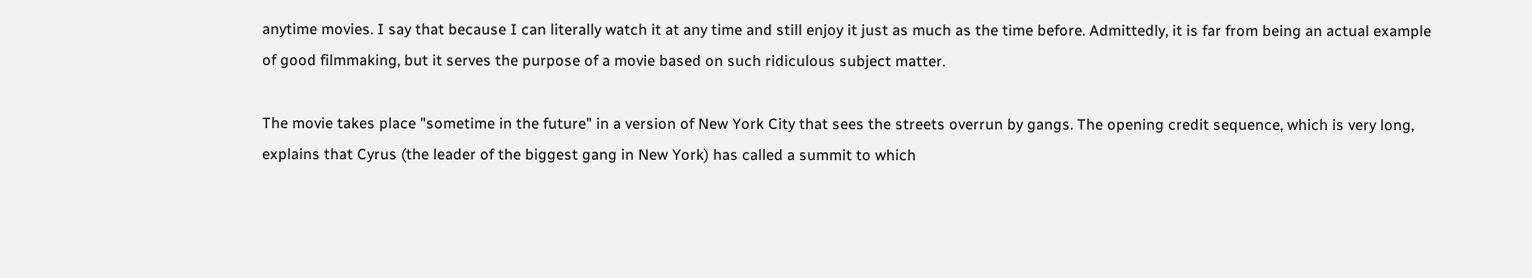anytime movies. I say that because I can literally watch it at any time and still enjoy it just as much as the time before. Admittedly, it is far from being an actual example of good filmmaking, but it serves the purpose of a movie based on such ridiculous subject matter.

The movie takes place "sometime in the future" in a version of New York City that sees the streets overrun by gangs. The opening credit sequence, which is very long, explains that Cyrus (the leader of the biggest gang in New York) has called a summit to which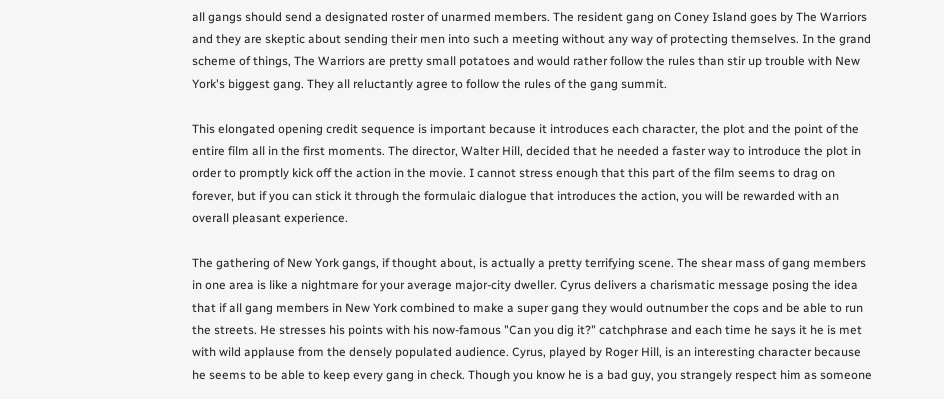all gangs should send a designated roster of unarmed members. The resident gang on Coney Island goes by The Warriors and they are skeptic about sending their men into such a meeting without any way of protecting themselves. In the grand scheme of things, The Warriors are pretty small potatoes and would rather follow the rules than stir up trouble with New York's biggest gang. They all reluctantly agree to follow the rules of the gang summit.

This elongated opening credit sequence is important because it introduces each character, the plot and the point of the entire film all in the first moments. The director, Walter Hill, decided that he needed a faster way to introduce the plot in order to promptly kick off the action in the movie. I cannot stress enough that this part of the film seems to drag on forever, but if you can stick it through the formulaic dialogue that introduces the action, you will be rewarded with an overall pleasant experience.

The gathering of New York gangs, if thought about, is actually a pretty terrifying scene. The shear mass of gang members in one area is like a nightmare for your average major-city dweller. Cyrus delivers a charismatic message posing the idea that if all gang members in New York combined to make a super gang they would outnumber the cops and be able to run the streets. He stresses his points with his now-famous "Can you dig it?" catchphrase and each time he says it he is met with wild applause from the densely populated audience. Cyrus, played by Roger Hill, is an interesting character because he seems to be able to keep every gang in check. Though you know he is a bad guy, you strangely respect him as someone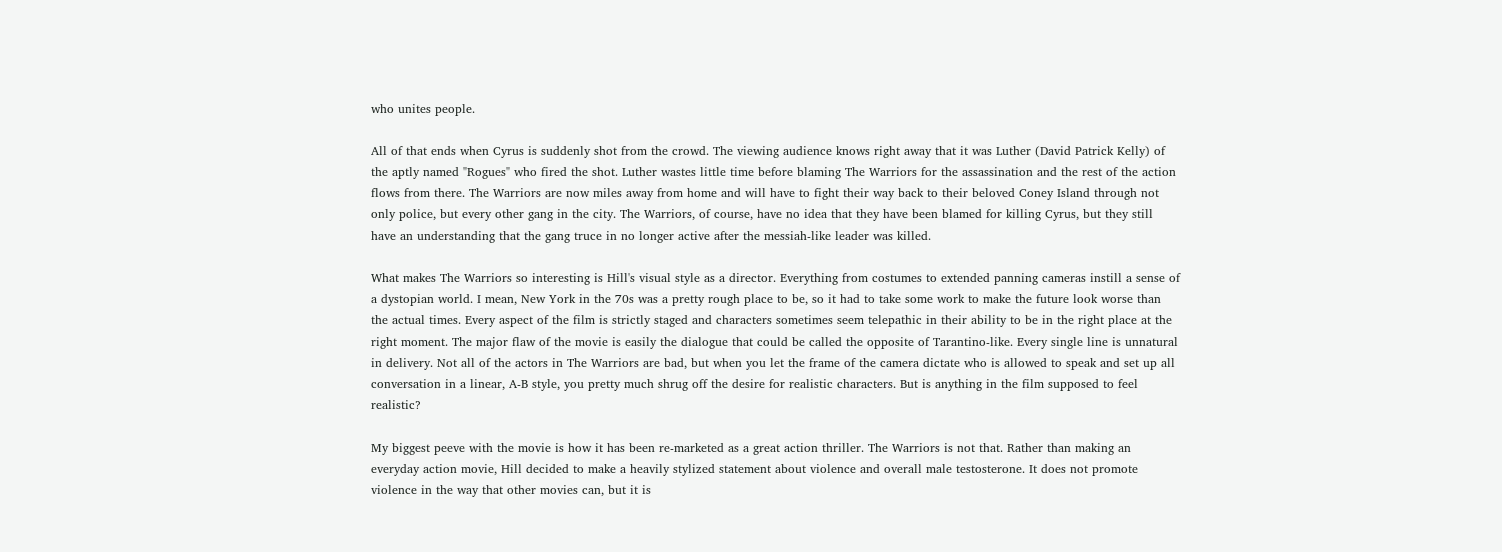who unites people.

All of that ends when Cyrus is suddenly shot from the crowd. The viewing audience knows right away that it was Luther (David Patrick Kelly) of the aptly named "Rogues" who fired the shot. Luther wastes little time before blaming The Warriors for the assassination and the rest of the action flows from there. The Warriors are now miles away from home and will have to fight their way back to their beloved Coney Island through not only police, but every other gang in the city. The Warriors, of course, have no idea that they have been blamed for killing Cyrus, but they still have an understanding that the gang truce in no longer active after the messiah-like leader was killed.

What makes The Warriors so interesting is Hill's visual style as a director. Everything from costumes to extended panning cameras instill a sense of a dystopian world. I mean, New York in the 70s was a pretty rough place to be, so it had to take some work to make the future look worse than the actual times. Every aspect of the film is strictly staged and characters sometimes seem telepathic in their ability to be in the right place at the right moment. The major flaw of the movie is easily the dialogue that could be called the opposite of Tarantino-like. Every single line is unnatural in delivery. Not all of the actors in The Warriors are bad, but when you let the frame of the camera dictate who is allowed to speak and set up all conversation in a linear, A-B style, you pretty much shrug off the desire for realistic characters. But is anything in the film supposed to feel realistic?

My biggest peeve with the movie is how it has been re-marketed as a great action thriller. The Warriors is not that. Rather than making an everyday action movie, Hill decided to make a heavily stylized statement about violence and overall male testosterone. It does not promote violence in the way that other movies can, but it is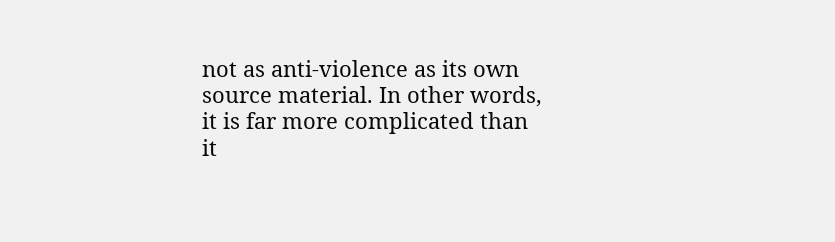not as anti-violence as its own source material. In other words, it is far more complicated than it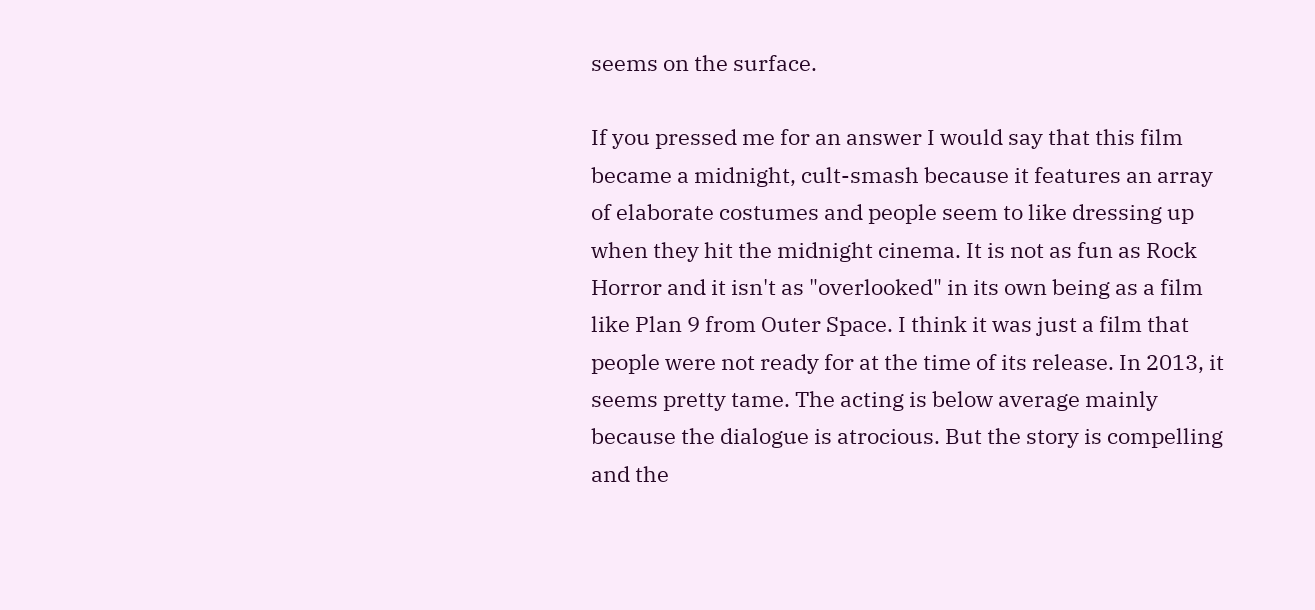seems on the surface.

If you pressed me for an answer I would say that this film became a midnight, cult-smash because it features an array of elaborate costumes and people seem to like dressing up when they hit the midnight cinema. It is not as fun as Rock Horror and it isn't as "overlooked" in its own being as a film like Plan 9 from Outer Space. I think it was just a film that people were not ready for at the time of its release. In 2013, it seems pretty tame. The acting is below average mainly because the dialogue is atrocious. But the story is compelling and the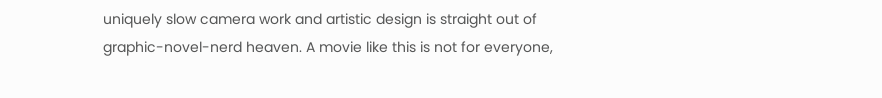uniquely slow camera work and artistic design is straight out of graphic-novel-nerd heaven. A movie like this is not for everyone,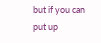but if you can put up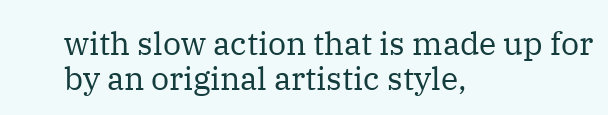with slow action that is made up for by an original artistic style,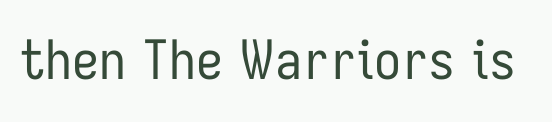then The Warriors is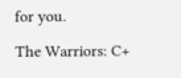for you.

The Warriors: C+